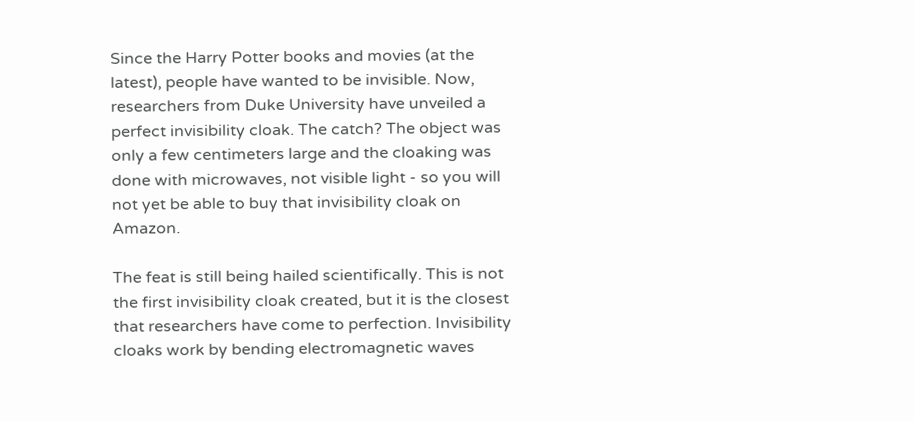Since the Harry Potter books and movies (at the latest), people have wanted to be invisible. Now, researchers from Duke University have unveiled a perfect invisibility cloak. The catch? The object was only a few centimeters large and the cloaking was done with microwaves, not visible light - so you will not yet be able to buy that invisibility cloak on Amazon.

The feat is still being hailed scientifically. This is not the first invisibility cloak created, but it is the closest that researchers have come to perfection. Invisibility cloaks work by bending electromagnetic waves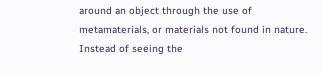around an object through the use of metamaterials, or materials not found in nature. Instead of seeing the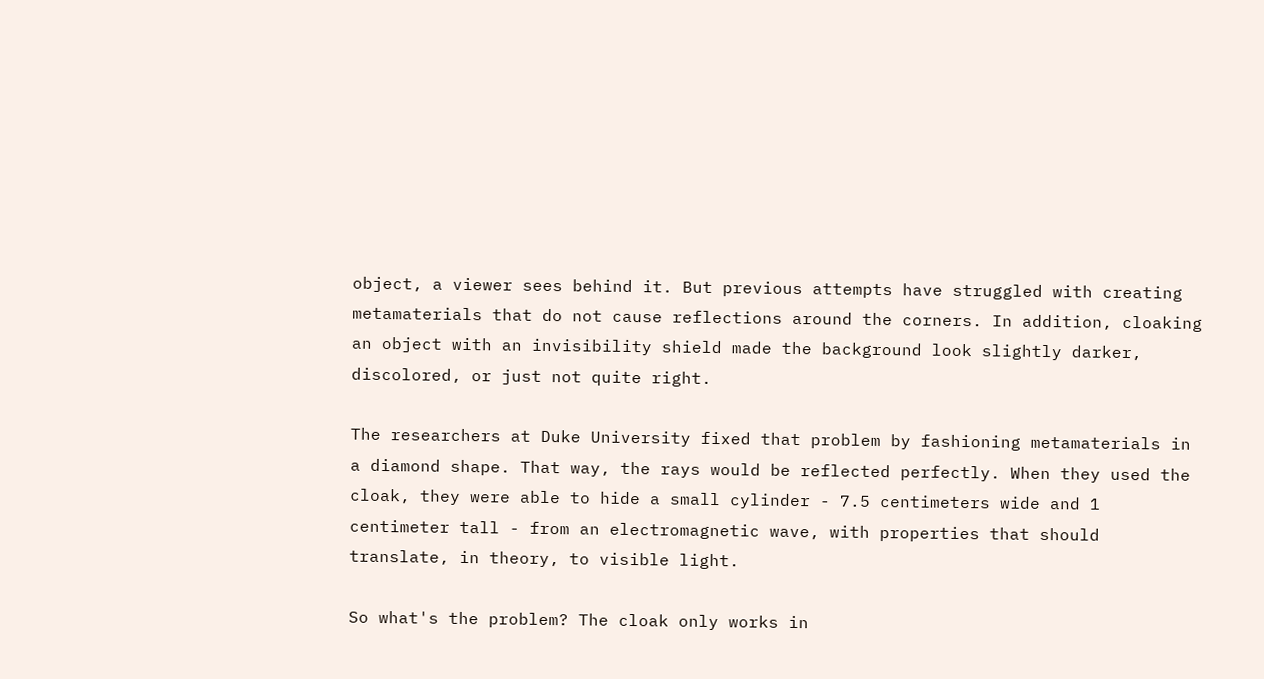object, a viewer sees behind it. But previous attempts have struggled with creating metamaterials that do not cause reflections around the corners. In addition, cloaking an object with an invisibility shield made the background look slightly darker, discolored, or just not quite right.

The researchers at Duke University fixed that problem by fashioning metamaterials in a diamond shape. That way, the rays would be reflected perfectly. When they used the cloak, they were able to hide a small cylinder - 7.5 centimeters wide and 1 centimeter tall - from an electromagnetic wave, with properties that should translate, in theory, to visible light.

So what's the problem? The cloak only works in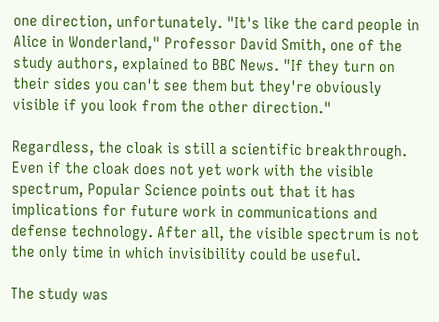one direction, unfortunately. "It's like the card people in Alice in Wonderland," Professor David Smith, one of the study authors, explained to BBC News. "If they turn on their sides you can't see them but they're obviously visible if you look from the other direction."

Regardless, the cloak is still a scientific breakthrough. Even if the cloak does not yet work with the visible spectrum, Popular Science points out that it has implications for future work in communications and defense technology. After all, the visible spectrum is not the only time in which invisibility could be useful.

The study was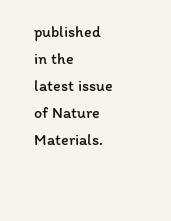published in the latest issue of Nature Materials.